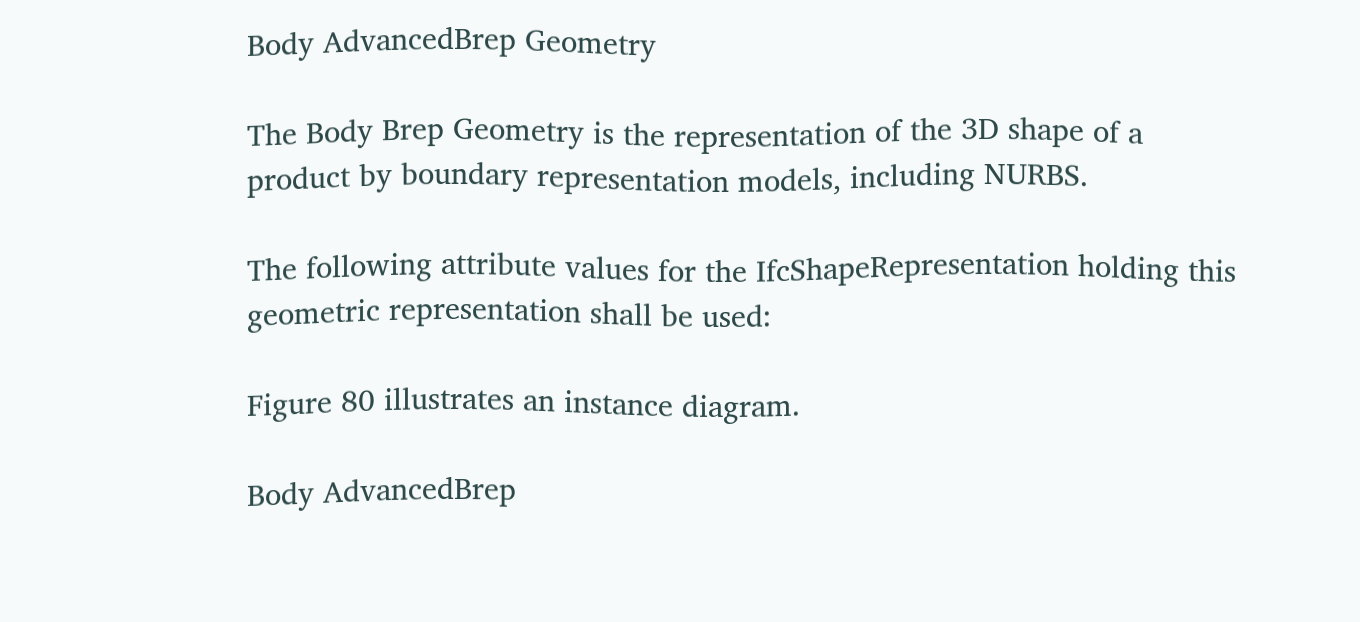Body AdvancedBrep Geometry

The Body Brep Geometry is the representation of the 3D shape of a product by boundary representation models, including NURBS.

The following attribute values for the IfcShapeRepresentation holding this geometric representation shall be used:

Figure 80 illustrates an instance diagram.

Body AdvancedBrep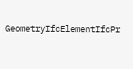GeometryIfcElementIfcPr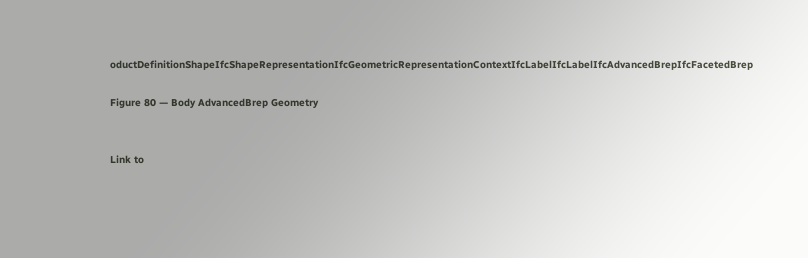oductDefinitionShapeIfcShapeRepresentationIfcGeometricRepresentationContextIfcLabelIfcLabelIfcAdvancedBrepIfcFacetedBrep

Figure 80 — Body AdvancedBrep Geometry


Link to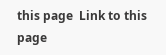this page  Link to this page